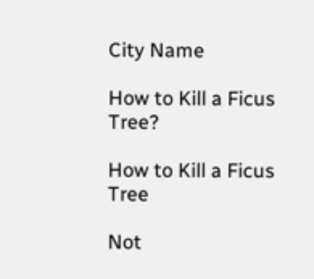City Name

How to Kill a Ficus Tree?

How to Kill a Ficus Tree

Not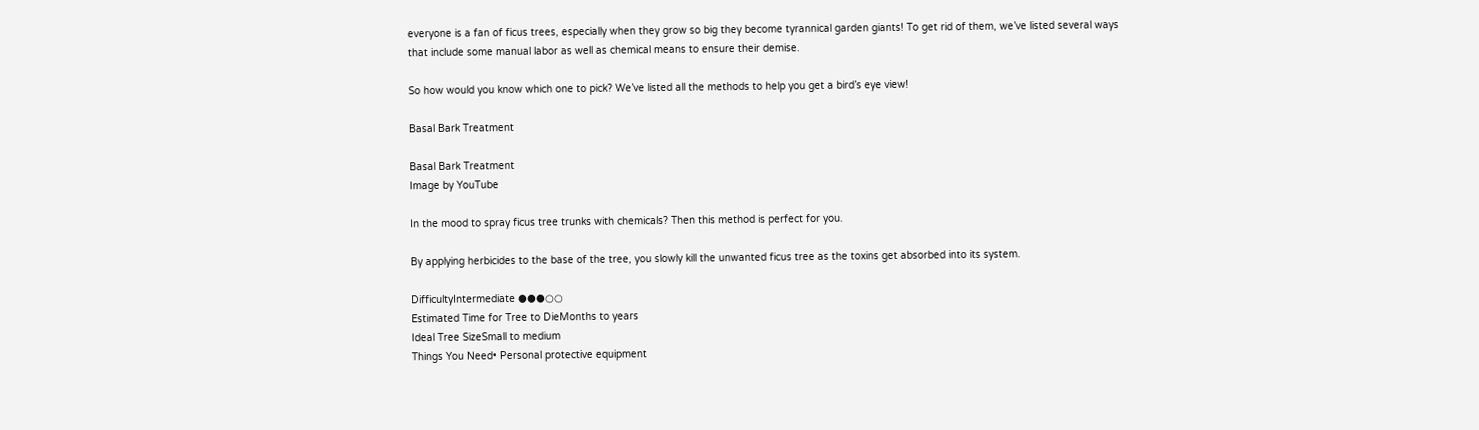everyone is a fan of ficus trees, especially when they grow so big they become tyrannical garden giants! To get rid of them, we’ve listed several ways that include some manual labor as well as chemical means to ensure their demise.

So how would you know which one to pick? We’ve listed all the methods to help you get a bird’s eye view!

Basal Bark Treatment

Basal Bark Treatment
Image by YouTube

In the mood to spray ficus tree trunks with chemicals? Then this method is perfect for you.

By applying herbicides to the base of the tree, you slowly kill the unwanted ficus tree as the toxins get absorbed into its system.

DifficultyIntermediate ●●●○○
Estimated Time for Tree to DieMonths to years
Ideal Tree SizeSmall to medium
Things You Need• Personal protective equipment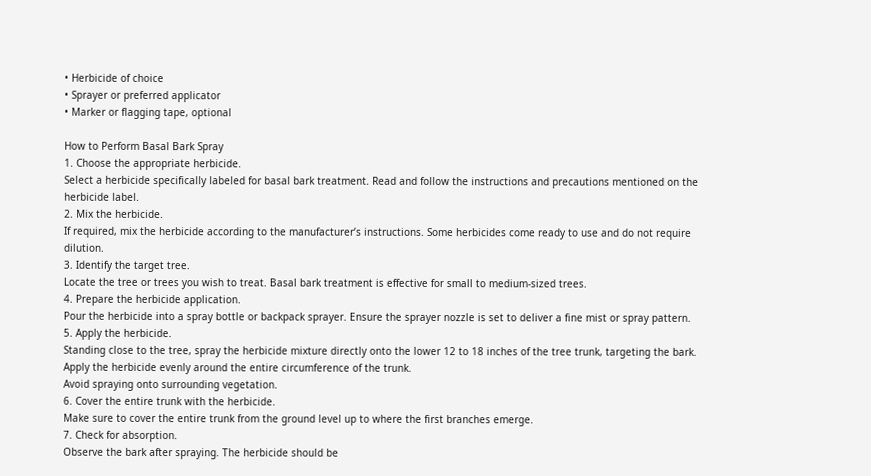• Herbicide of choice
• Sprayer or preferred applicator
• Marker or flagging tape, optional

How to Perform Basal Bark Spray
1. Choose the appropriate herbicide.
Select a herbicide specifically labeled for basal bark treatment. Read and follow the instructions and precautions mentioned on the herbicide label.
2. Mix the herbicide.
If required, mix the herbicide according to the manufacturer’s instructions. Some herbicides come ready to use and do not require dilution.
3. Identify the target tree.
Locate the tree or trees you wish to treat. Basal bark treatment is effective for small to medium-sized trees.
4. Prepare the herbicide application.
Pour the herbicide into a spray bottle or backpack sprayer. Ensure the sprayer nozzle is set to deliver a fine mist or spray pattern.
5. Apply the herbicide.
Standing close to the tree, spray the herbicide mixture directly onto the lower 12 to 18 inches of the tree trunk, targeting the bark. Apply the herbicide evenly around the entire circumference of the trunk.
Avoid spraying onto surrounding vegetation.
6. Cover the entire trunk with the herbicide.
Make sure to cover the entire trunk from the ground level up to where the first branches emerge.
7. Check for absorption.
Observe the bark after spraying. The herbicide should be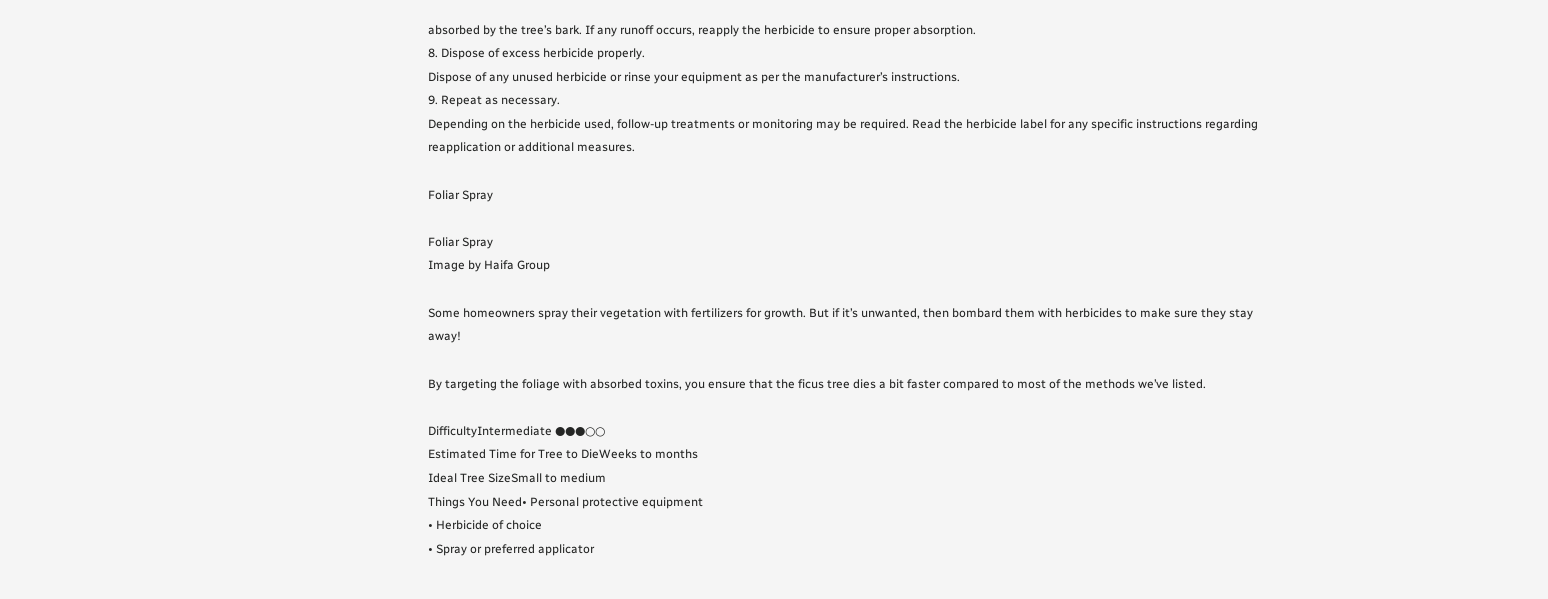absorbed by the tree’s bark. If any runoff occurs, reapply the herbicide to ensure proper absorption.
8. Dispose of excess herbicide properly.
Dispose of any unused herbicide or rinse your equipment as per the manufacturer’s instructions.
9. Repeat as necessary.
Depending on the herbicide used, follow-up treatments or monitoring may be required. Read the herbicide label for any specific instructions regarding reapplication or additional measures.

Foliar Spray

Foliar Spray
Image by Haifa Group

Some homeowners spray their vegetation with fertilizers for growth. But if it’s unwanted, then bombard them with herbicides to make sure they stay away!

By targeting the foliage with absorbed toxins, you ensure that the ficus tree dies a bit faster compared to most of the methods we’ve listed.

DifficultyIntermediate ●●●○○
Estimated Time for Tree to DieWeeks to months
Ideal Tree SizeSmall to medium
Things You Need• Personal protective equipment
• Herbicide of choice
• Spray or preferred applicator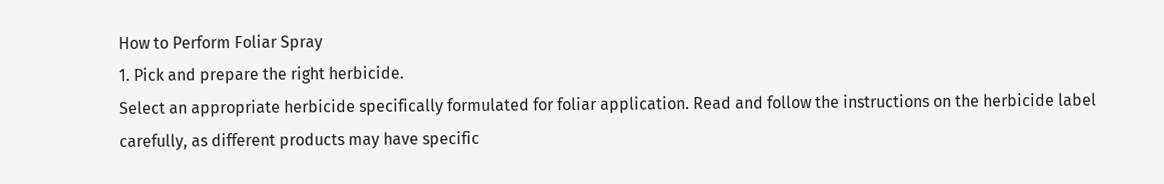How to Perform Foliar Spray
1. Pick and prepare the right herbicide.
Select an appropriate herbicide specifically formulated for foliar application. Read and follow the instructions on the herbicide label carefully, as different products may have specific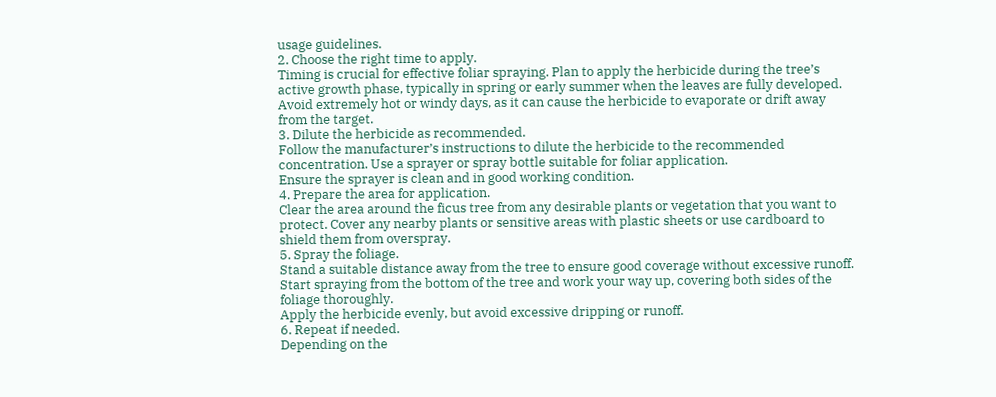usage guidelines.
2. Choose the right time to apply.
Timing is crucial for effective foliar spraying. Plan to apply the herbicide during the tree’s active growth phase, typically in spring or early summer when the leaves are fully developed.
Avoid extremely hot or windy days, as it can cause the herbicide to evaporate or drift away from the target.
3. Dilute the herbicide as recommended.
Follow the manufacturer’s instructions to dilute the herbicide to the recommended concentration. Use a sprayer or spray bottle suitable for foliar application.
Ensure the sprayer is clean and in good working condition.
4. Prepare the area for application.
Clear the area around the ficus tree from any desirable plants or vegetation that you want to protect. Cover any nearby plants or sensitive areas with plastic sheets or use cardboard to shield them from overspray.
5. Spray the foliage.
Stand a suitable distance away from the tree to ensure good coverage without excessive runoff. Start spraying from the bottom of the tree and work your way up, covering both sides of the foliage thoroughly.
Apply the herbicide evenly, but avoid excessive dripping or runoff.
6. Repeat if needed.
Depending on the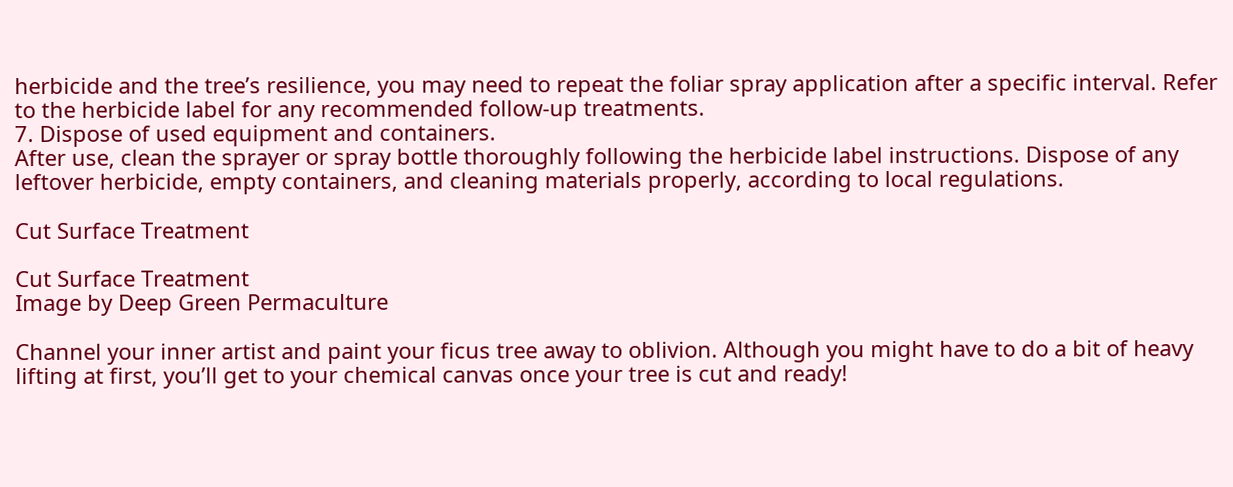herbicide and the tree’s resilience, you may need to repeat the foliar spray application after a specific interval. Refer to the herbicide label for any recommended follow-up treatments.
7. Dispose of used equipment and containers.
After use, clean the sprayer or spray bottle thoroughly following the herbicide label instructions. Dispose of any leftover herbicide, empty containers, and cleaning materials properly, according to local regulations.

Cut Surface Treatment

Cut Surface Treatment
Image by Deep Green Permaculture

Channel your inner artist and paint your ficus tree away to oblivion. Although you might have to do a bit of heavy lifting at first, you’ll get to your chemical canvas once your tree is cut and ready!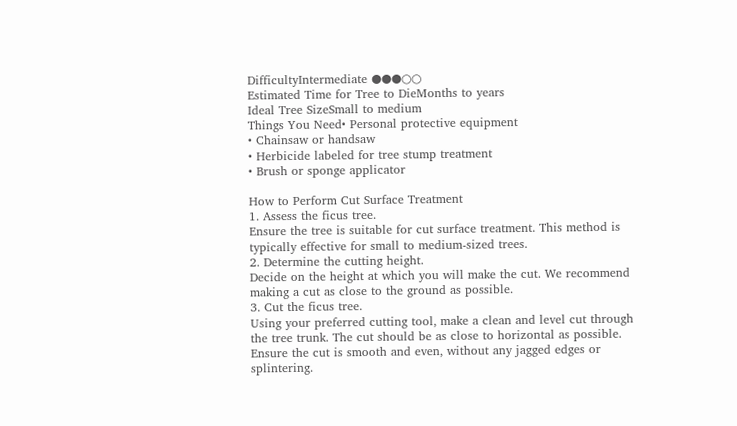DifficultyIntermediate ●●●○○
Estimated Time for Tree to DieMonths to years
Ideal Tree SizeSmall to medium
Things You Need• Personal protective equipment
• Chainsaw or handsaw
• Herbicide labeled for tree stump treatment
• Brush or sponge applicator

How to Perform Cut Surface Treatment
1. Assess the ficus tree.
Ensure the tree is suitable for cut surface treatment. This method is typically effective for small to medium-sized trees.
2. Determine the cutting height.
Decide on the height at which you will make the cut. We recommend making a cut as close to the ground as possible.
3. Cut the ficus tree.
Using your preferred cutting tool, make a clean and level cut through the tree trunk. The cut should be as close to horizontal as possible.
Ensure the cut is smooth and even, without any jagged edges or splintering.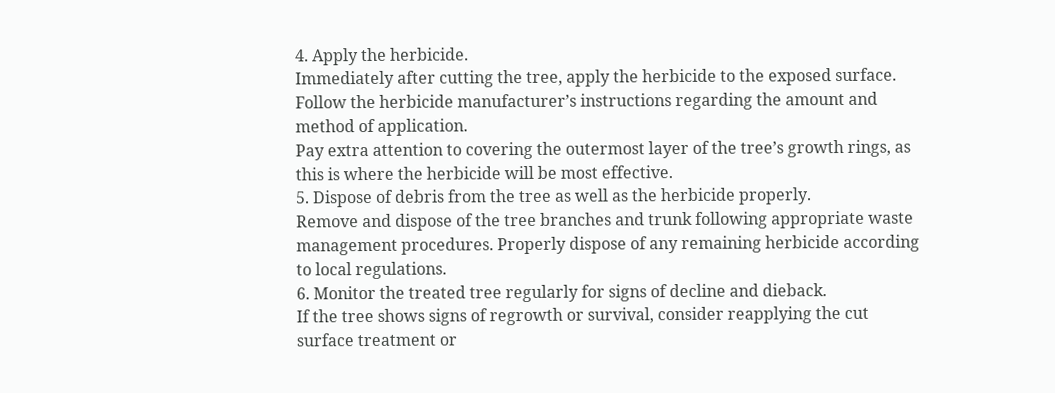4. Apply the herbicide.
Immediately after cutting the tree, apply the herbicide to the exposed surface. Follow the herbicide manufacturer’s instructions regarding the amount and method of application.
Pay extra attention to covering the outermost layer of the tree’s growth rings, as this is where the herbicide will be most effective.
5. Dispose of debris from the tree as well as the herbicide properly.
Remove and dispose of the tree branches and trunk following appropriate waste management procedures. Properly dispose of any remaining herbicide according to local regulations.
6. Monitor the treated tree regularly for signs of decline and dieback.
If the tree shows signs of regrowth or survival, consider reapplying the cut surface treatment or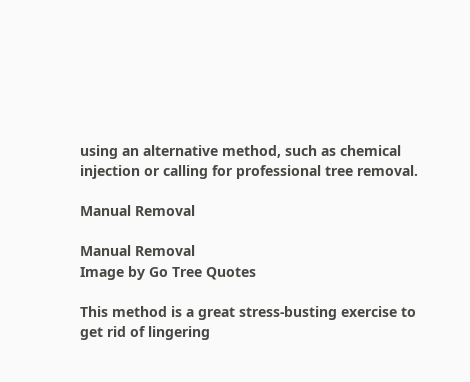using an alternative method, such as chemical injection or calling for professional tree removal.

Manual Removal

Manual Removal
Image by Go Tree Quotes

This method is a great stress-busting exercise to get rid of lingering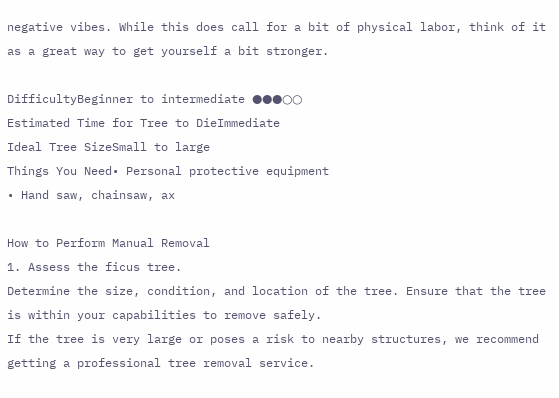negative vibes. While this does call for a bit of physical labor, think of it as a great way to get yourself a bit stronger.

DifficultyBeginner to intermediate ●●●○○
Estimated Time for Tree to DieImmediate
Ideal Tree SizeSmall to large
Things You Need• Personal protective equipment
• Hand saw, chainsaw, ax

How to Perform Manual Removal
1. Assess the ficus tree.
Determine the size, condition, and location of the tree. Ensure that the tree is within your capabilities to remove safely.
If the tree is very large or poses a risk to nearby structures, we recommend getting a professional tree removal service.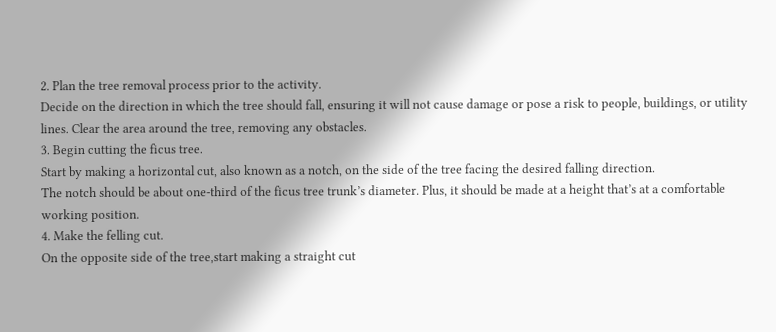2. Plan the tree removal process prior to the activity.
Decide on the direction in which the tree should fall, ensuring it will not cause damage or pose a risk to people, buildings, or utility lines. Clear the area around the tree, removing any obstacles.
3. Begin cutting the ficus tree.
Start by making a horizontal cut, also known as a notch, on the side of the tree facing the desired falling direction.
The notch should be about one-third of the ficus tree trunk’s diameter. Plus, it should be made at a height that’s at a comfortable working position.
4. Make the felling cut.
On the opposite side of the tree,start making a straight cut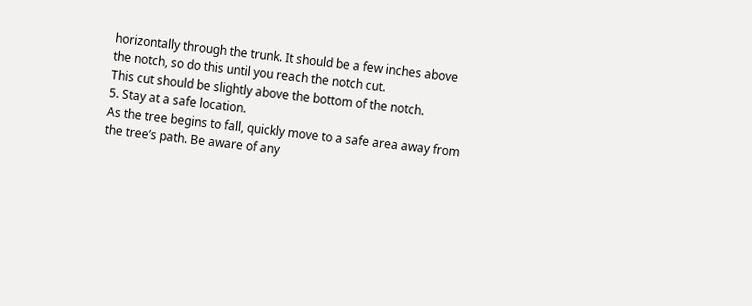horizontally through the trunk. It should be a few inches above the notch, so do this until you reach the notch cut.
This cut should be slightly above the bottom of the notch.
5. Stay at a safe location.
As the tree begins to fall, quickly move to a safe area away from the tree’s path. Be aware of any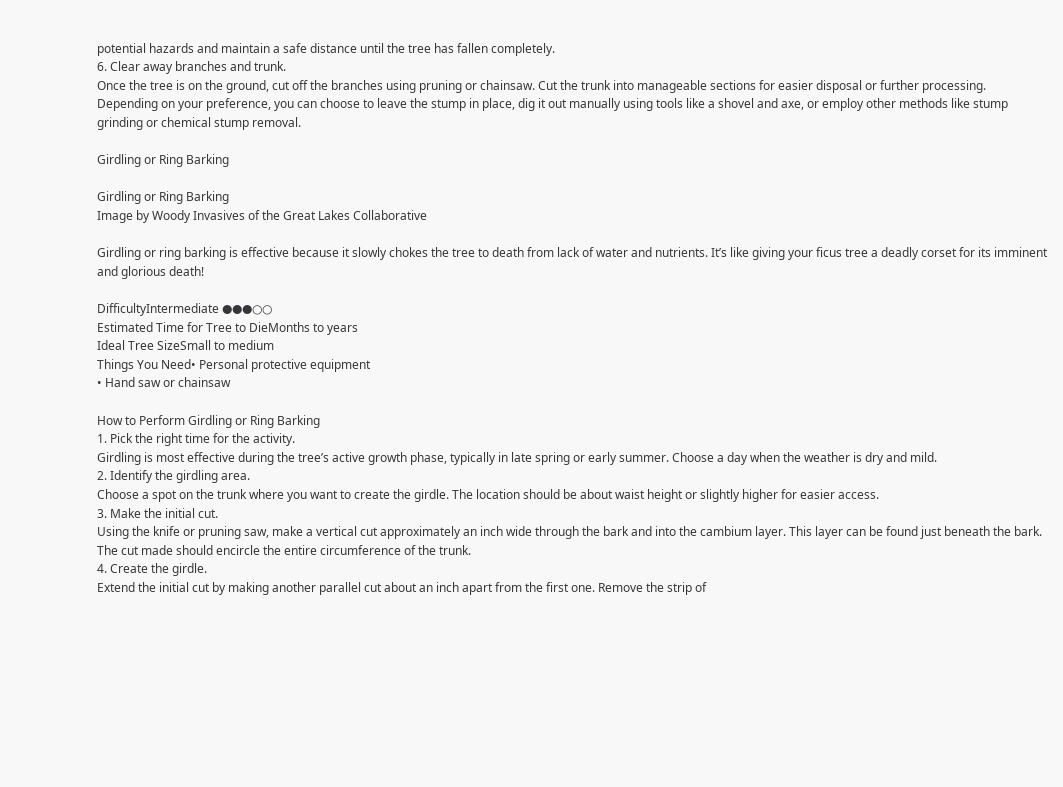potential hazards and maintain a safe distance until the tree has fallen completely.
6. Clear away branches and trunk.
Once the tree is on the ground, cut off the branches using pruning or chainsaw. Cut the trunk into manageable sections for easier disposal or further processing.
Depending on your preference, you can choose to leave the stump in place, dig it out manually using tools like a shovel and axe, or employ other methods like stump grinding or chemical stump removal.

Girdling or Ring Barking

Girdling or Ring Barking
Image by Woody Invasives of the Great Lakes Collaborative

Girdling or ring barking is effective because it slowly chokes the tree to death from lack of water and nutrients. It’s like giving your ficus tree a deadly corset for its imminent and glorious death!

DifficultyIntermediate ●●●○○
Estimated Time for Tree to DieMonths to years
Ideal Tree SizeSmall to medium
Things You Need• Personal protective equipment
• Hand saw or chainsaw

How to Perform Girdling or Ring Barking
1. Pick the right time for the activity.
Girdling is most effective during the tree’s active growth phase, typically in late spring or early summer. Choose a day when the weather is dry and mild.
2. Identify the girdling area.
Choose a spot on the trunk where you want to create the girdle. The location should be about waist height or slightly higher for easier access.
3. Make the initial cut.
Using the knife or pruning saw, make a vertical cut approximately an inch wide through the bark and into the cambium layer. This layer can be found just beneath the bark.
The cut made should encircle the entire circumference of the trunk.
4. Create the girdle.
Extend the initial cut by making another parallel cut about an inch apart from the first one. Remove the strip of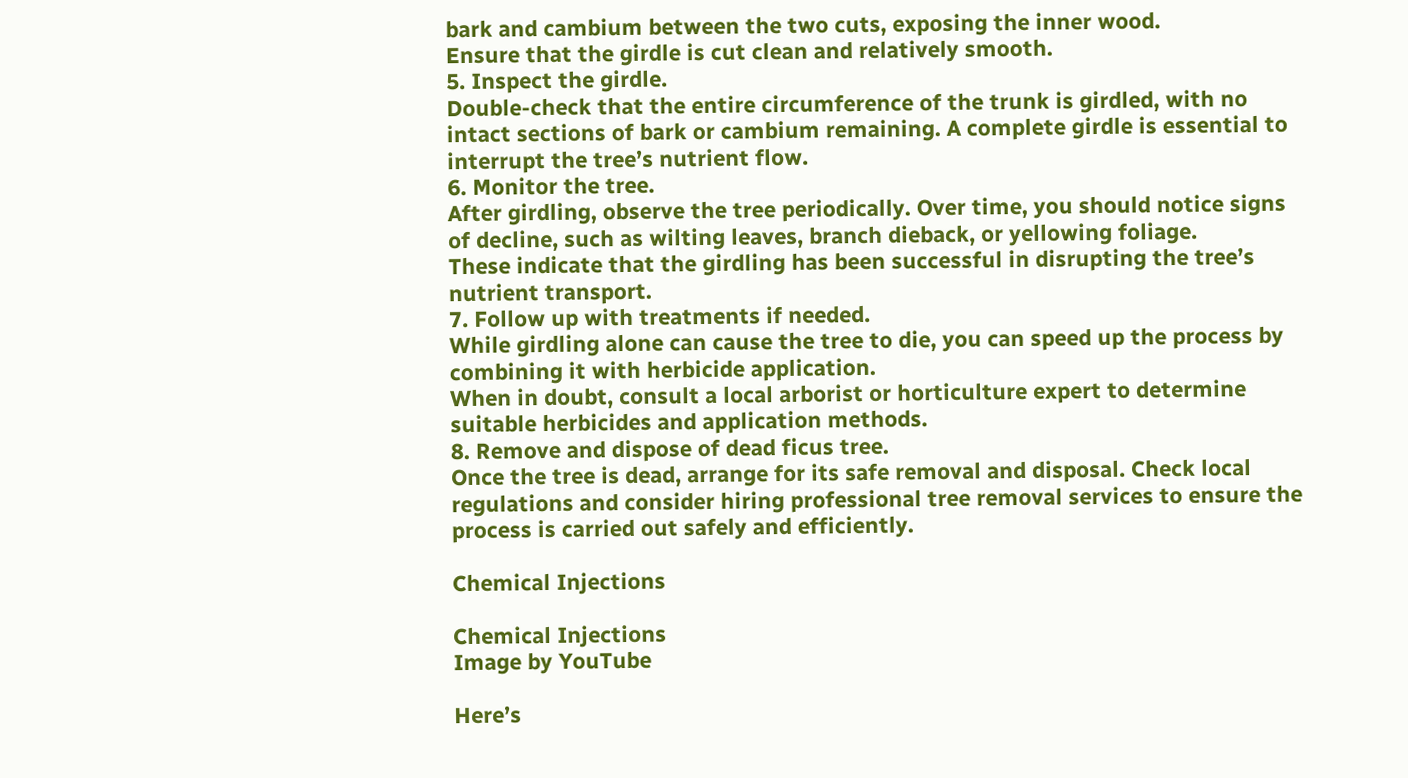bark and cambium between the two cuts, exposing the inner wood.
Ensure that the girdle is cut clean and relatively smooth.
5. Inspect the girdle.
Double-check that the entire circumference of the trunk is girdled, with no intact sections of bark or cambium remaining. A complete girdle is essential to interrupt the tree’s nutrient flow.
6. Monitor the tree.
After girdling, observe the tree periodically. Over time, you should notice signs of decline, such as wilting leaves, branch dieback, or yellowing foliage.
These indicate that the girdling has been successful in disrupting the tree’s nutrient transport.
7. Follow up with treatments if needed.
While girdling alone can cause the tree to die, you can speed up the process by combining it with herbicide application.
When in doubt, consult a local arborist or horticulture expert to determine suitable herbicides and application methods.
8. Remove and dispose of dead ficus tree.
Once the tree is dead, arrange for its safe removal and disposal. Check local regulations and consider hiring professional tree removal services to ensure the process is carried out safely and efficiently.

Chemical Injections

Chemical Injections
Image by YouTube

Here’s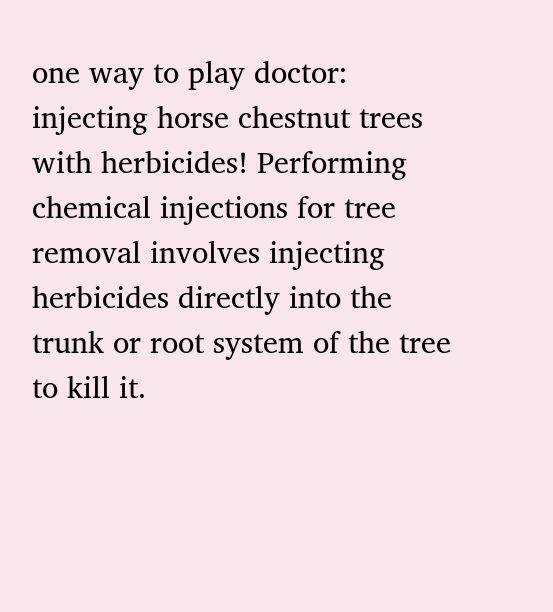one way to play doctor: injecting horse chestnut trees with herbicides! Performing chemical injections for tree removal involves injecting herbicides directly into the trunk or root system of the tree to kill it.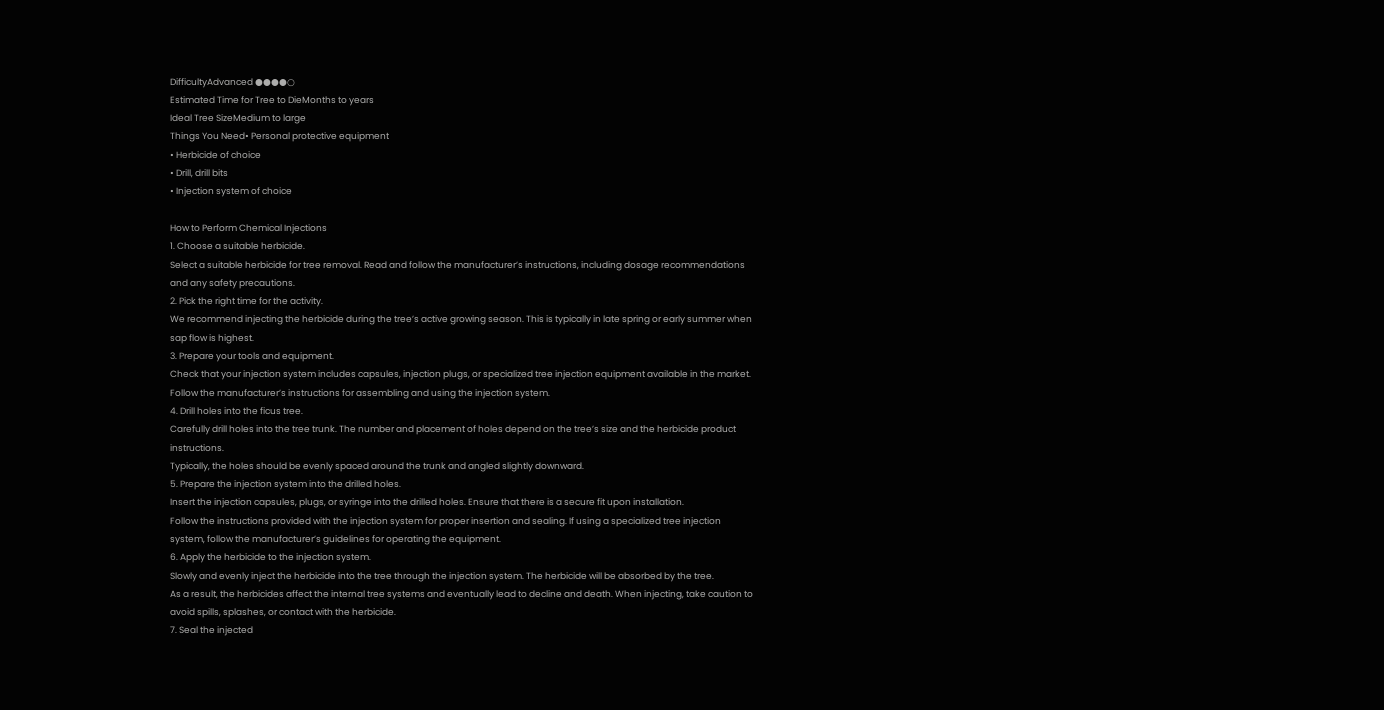DifficultyAdvanced ●●●●○
Estimated Time for Tree to DieMonths to years
Ideal Tree SizeMedium to large
Things You Need• Personal protective equipment
• Herbicide of choice
• Drill, drill bits
• Injection system of choice

How to Perform Chemical Injections
1. Choose a suitable herbicide.
Select a suitable herbicide for tree removal. Read and follow the manufacturer’s instructions, including dosage recommendations and any safety precautions.
2. Pick the right time for the activity.
We recommend injecting the herbicide during the tree’s active growing season. This is typically in late spring or early summer when sap flow is highest.
3. Prepare your tools and equipment.
Check that your injection system includes capsules, injection plugs, or specialized tree injection equipment available in the market. Follow the manufacturer’s instructions for assembling and using the injection system.
4. Drill holes into the ficus tree.
Carefully drill holes into the tree trunk. The number and placement of holes depend on the tree’s size and the herbicide product instructions.
Typically, the holes should be evenly spaced around the trunk and angled slightly downward.
5. Prepare the injection system into the drilled holes.
Insert the injection capsules, plugs, or syringe into the drilled holes. Ensure that there is a secure fit upon installation.
Follow the instructions provided with the injection system for proper insertion and sealing. If using a specialized tree injection system, follow the manufacturer’s guidelines for operating the equipment.
6. Apply the herbicide to the injection system.
Slowly and evenly inject the herbicide into the tree through the injection system. The herbicide will be absorbed by the tree.
As a result, the herbicides affect the internal tree systems and eventually lead to decline and death. When injecting, take caution to avoid spills, splashes, or contact with the herbicide.
7. Seal the injected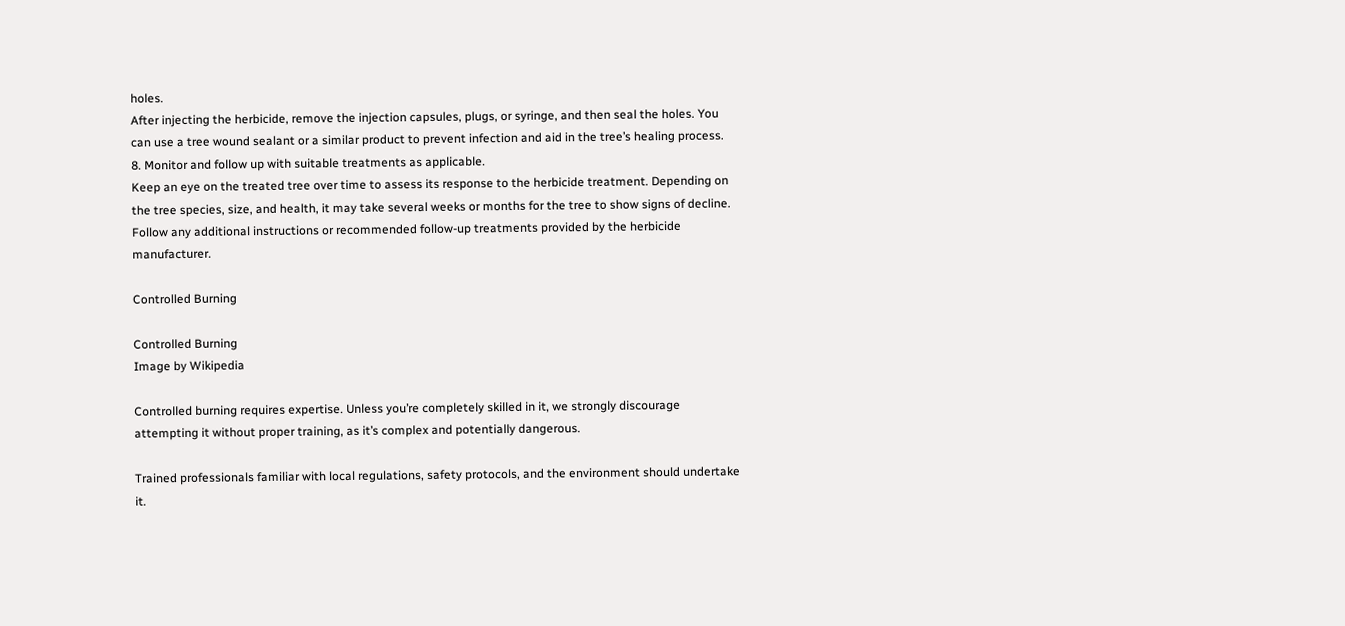holes.
After injecting the herbicide, remove the injection capsules, plugs, or syringe, and then seal the holes. You can use a tree wound sealant or a similar product to prevent infection and aid in the tree’s healing process.
8. Monitor and follow up with suitable treatments as applicable.
Keep an eye on the treated tree over time to assess its response to the herbicide treatment. Depending on the tree species, size, and health, it may take several weeks or months for the tree to show signs of decline.
Follow any additional instructions or recommended follow-up treatments provided by the herbicide manufacturer.

Controlled Burning

Controlled Burning
Image by Wikipedia

Controlled burning requires expertise. Unless you’re completely skilled in it, we strongly discourage attempting it without proper training, as it’s complex and potentially dangerous.

Trained professionals familiar with local regulations, safety protocols, and the environment should undertake it.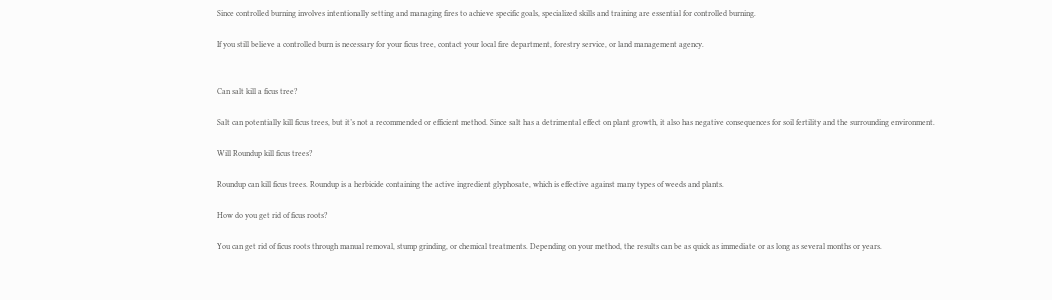Since controlled burning involves intentionally setting and managing fires to achieve specific goals, specialized skills and training are essential for controlled burning.

If you still believe a controlled burn is necessary for your ficus tree, contact your local fire department, forestry service, or land management agency.


Can salt kill a ficus tree?

Salt can potentially kill ficus trees, but it’s not a recommended or efficient method. Since salt has a detrimental effect on plant growth, it also has negative consequences for soil fertility and the surrounding environment.

Will Roundup kill ficus trees?

Roundup can kill ficus trees. Roundup is a herbicide containing the active ingredient glyphosate, which is effective against many types of weeds and plants.

How do you get rid of ficus roots?

You can get rid of ficus roots through manual removal, stump grinding, or chemical treatments. Depending on your method, the results can be as quick as immediate or as long as several months or years.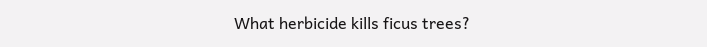What herbicide kills ficus trees?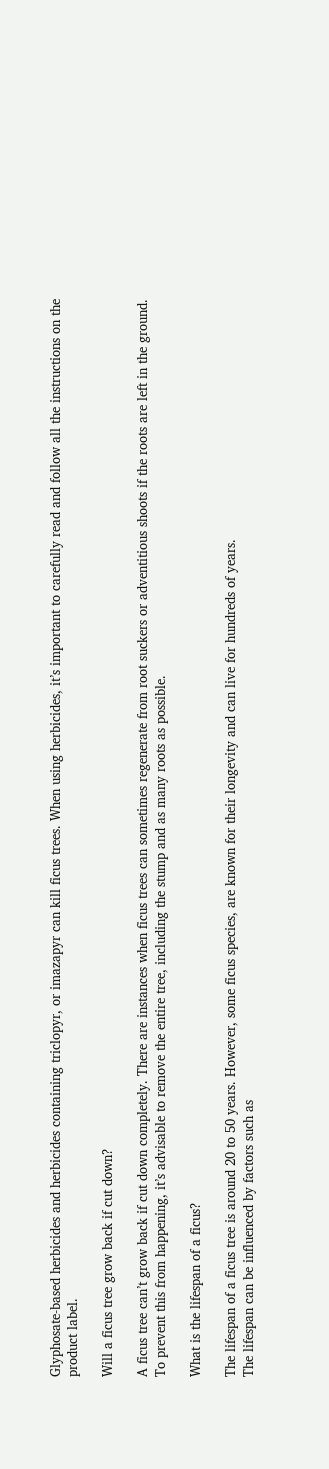Glyphosate-based herbicides and herbicides containing triclopyr, or imazapyr can kill ficus trees. When using herbicides, it’s important to carefully read and follow all the instructions on the product label.

Will a ficus tree grow back if cut down?

A ficus tree can’t grow back if cut down completely. There are instances when ficus trees can sometimes regenerate from root suckers or adventitious shoots if the roots are left in the ground.
To prevent this from happening, it’s advisable to remove the entire tree, including the stump and as many roots as possible.

What is the lifespan of a ficus?

The lifespan of a ficus tree is around 20 to 50 years. However, some ficus species, are known for their longevity and can live for hundreds of years.
The lifespan can be influenced by factors such as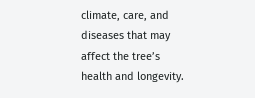climate, care, and diseases that may affect the tree’s health and longevity.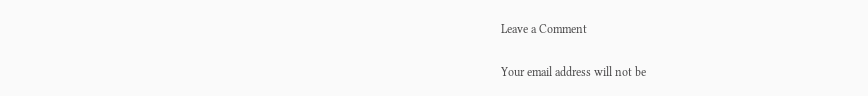Leave a Comment

Your email address will not be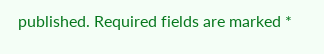published. Required fields are marked *